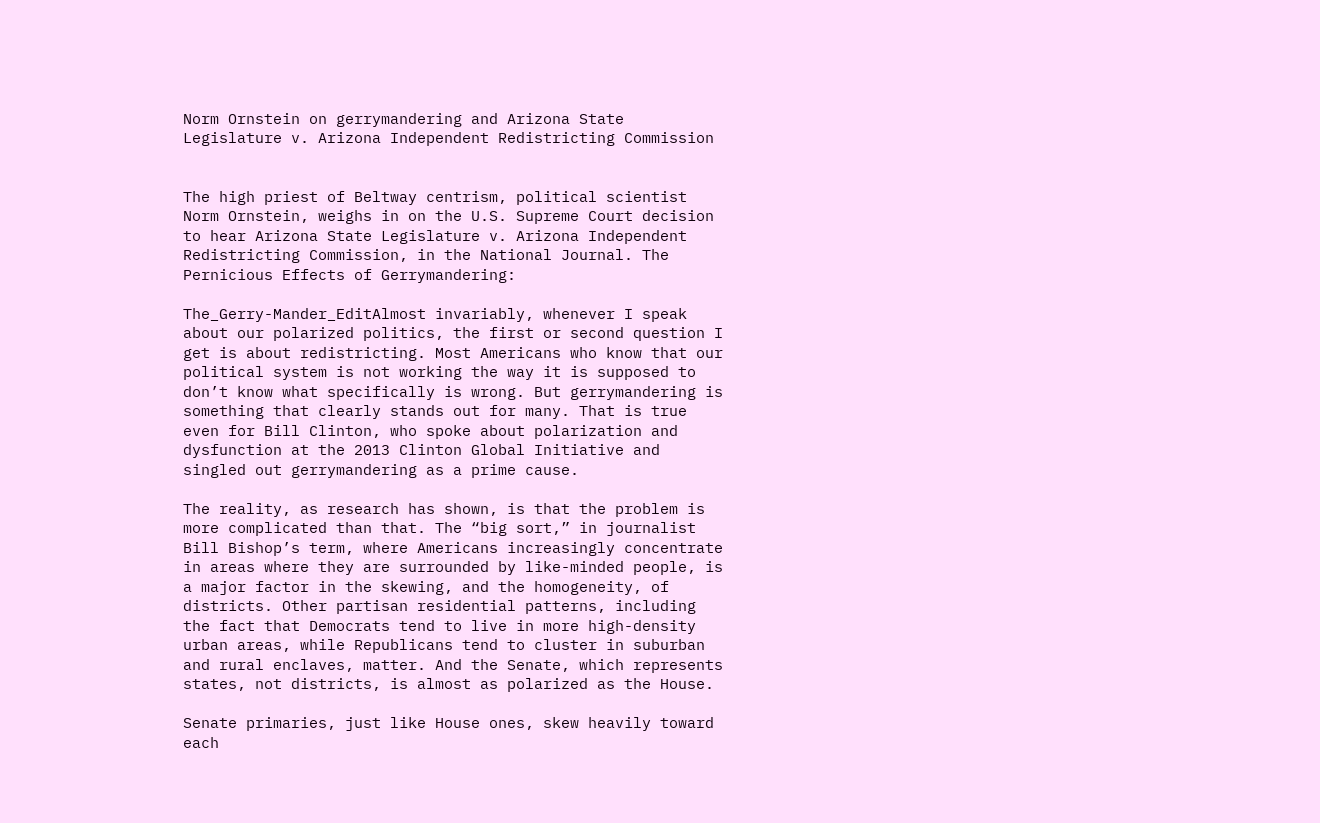Norm Ornstein on gerrymandering and Arizona State Legislature v. Arizona Independent Redistricting Commission


The high priest of Beltway centrism, political scientist Norm Ornstein, weighs in on the U.S. Supreme Court decision to hear Arizona State Legislature v. Arizona Independent Redistricting Commission, in the National Journal. The Pernicious Effects of Gerrymandering:

The_Gerry-Mander_EditAlmost invariably, whenever I speak about our polarized politics, the first or second question I get is about redistricting. Most Americans who know that our political system is not working the way it is supposed to don’t know what specifically is wrong. But gerrymandering is something that clearly stands out for many. That is true even for Bill Clinton, who spoke about polarization and dysfunction at the 2013 Clinton Global Initiative and singled out gerrymandering as a prime cause.

The reality, as research has shown, is that the problem is more complicated than that. The “big sort,” in journalist Bill Bishop’s term, where Americans increasingly concentrate in areas where they are surrounded by like-minded people, is a major factor in the skewing, and the homogeneity, of districts. Other partisan residential patterns, including the fact that Democrats tend to live in more high-density urban areas, while Republicans tend to cluster in suburban and rural enclaves, matter. And the Senate, which represents states, not districts, is almost as polarized as the House.

Senate primaries, just like House ones, skew heavily toward each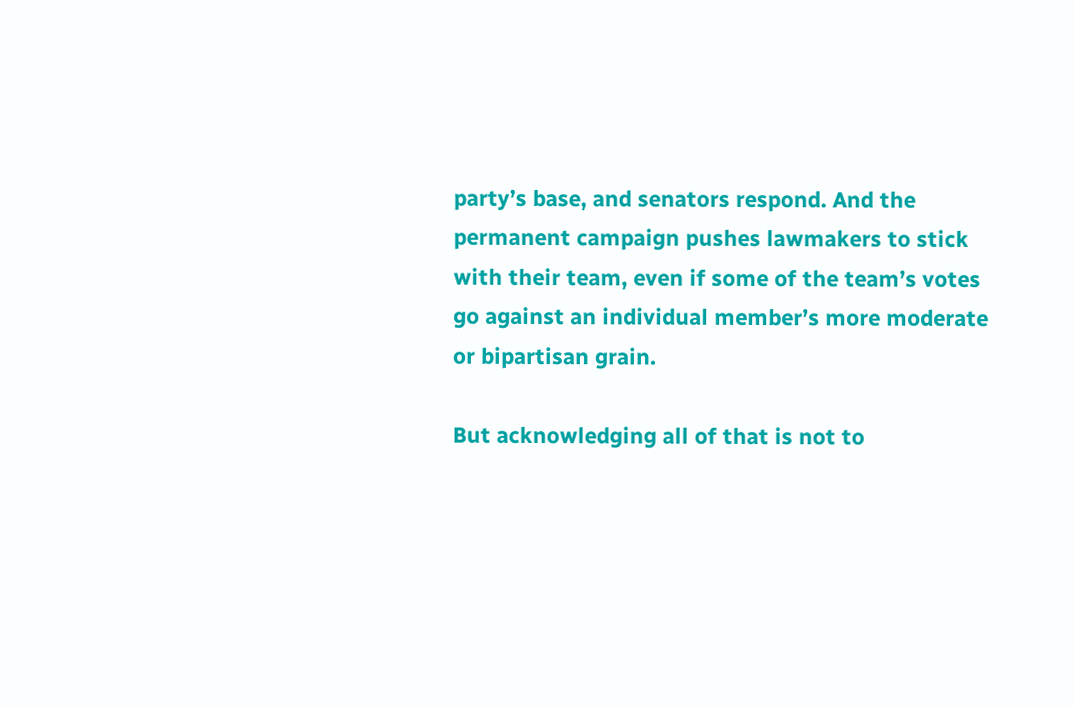party’s base, and senators respond. And the permanent campaign pushes lawmakers to stick with their team, even if some of the team’s votes go against an individual member’s more moderate or bipartisan grain.

But acknowledging all of that is not to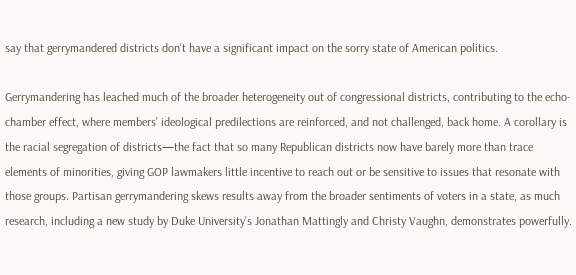say that gerrymandered districts don’t have a significant impact on the sorry state of American politics.

Gerrymandering has leached much of the broader heterogeneity out of congressional districts, contributing to the echo-chamber effect, where members’ ideological predilections are reinforced, and not challenged, back home. A corollary is the racial segregation of districts—the fact that so many Republican districts now have barely more than trace elements of minorities, giving GOP lawmakers little incentive to reach out or be sensitive to issues that resonate with those groups. Partisan gerrymandering skews results away from the broader sentiments of voters in a state, as much research, including a new study by Duke University’s Jonathan Mattingly and Christy Vaughn, demonstrates powerfully.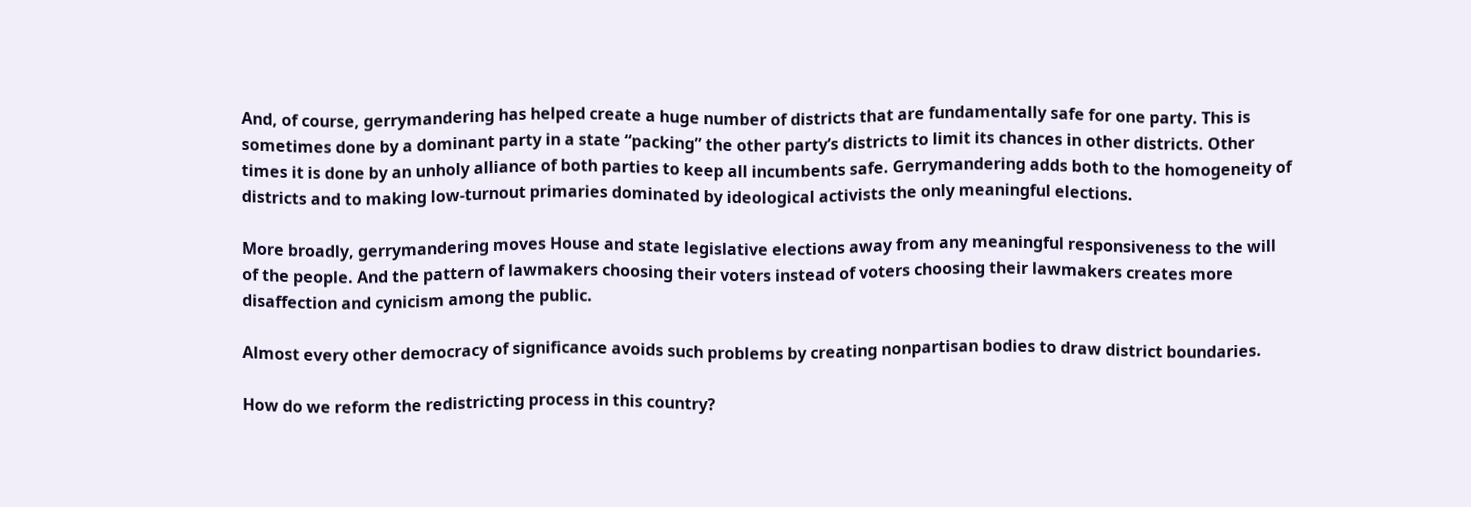And, of course, gerrymandering has helped create a huge number of districts that are fundamentally safe for one party. This is sometimes done by a dominant party in a state “packing” the other party’s districts to limit its chances in other districts. Other times it is done by an unholy alliance of both parties to keep all incumbents safe. Gerrymandering adds both to the homogeneity of districts and to making low-turnout primaries dominated by ideological activists the only meaningful elections.

More broadly, gerrymandering moves House and state legislative elections away from any meaningful responsiveness to the will of the people. And the pattern of lawmakers choosing their voters instead of voters choosing their lawmakers creates more disaffection and cynicism among the public.

Almost every other democracy of significance avoids such problems by creating nonpartisan bodies to draw district boundaries.

How do we reform the redistricting process in this country?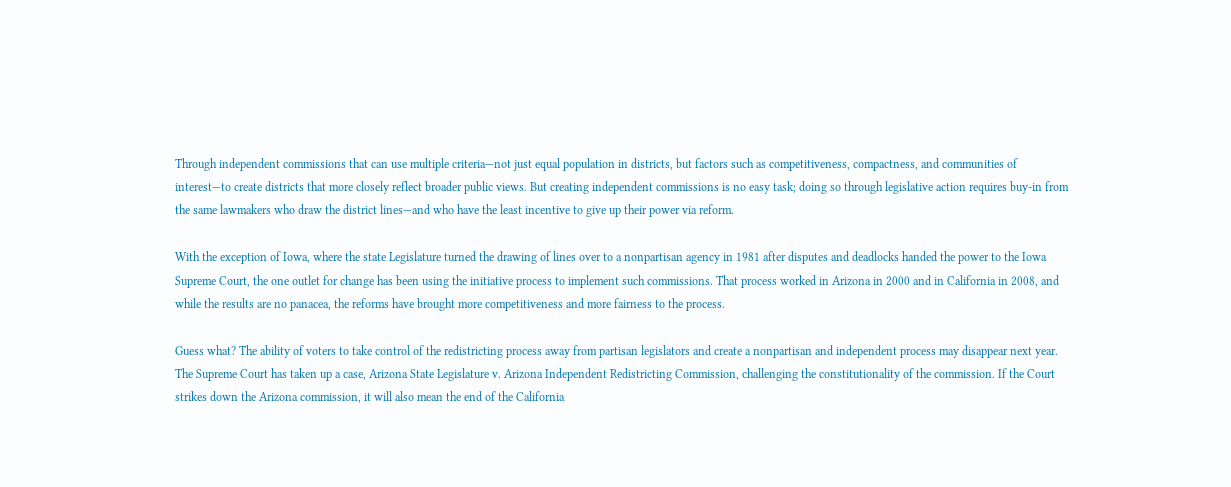Through independent commissions that can use multiple criteria—not just equal population in districts, but factors such as competitiveness, compactness, and communities of interest—to create districts that more closely reflect broader public views. But creating independent commissions is no easy task; doing so through legislative action requires buy-in from the same lawmakers who draw the district lines—and who have the least incentive to give up their power via reform.

With the exception of Iowa, where the state Legislature turned the drawing of lines over to a nonpartisan agency in 1981 after disputes and deadlocks handed the power to the Iowa Supreme Court, the one outlet for change has been using the initiative process to implement such commissions. That process worked in Arizona in 2000 and in California in 2008, and while the results are no panacea, the reforms have brought more competitiveness and more fairness to the process.

Guess what? The ability of voters to take control of the redistricting process away from partisan legislators and create a nonpartisan and independent process may disappear next year. The Supreme Court has taken up a case, Arizona State Legislature v. Arizona Independent Redistricting Commission, challenging the constitutionality of the commission. If the Court strikes down the Arizona commission, it will also mean the end of the California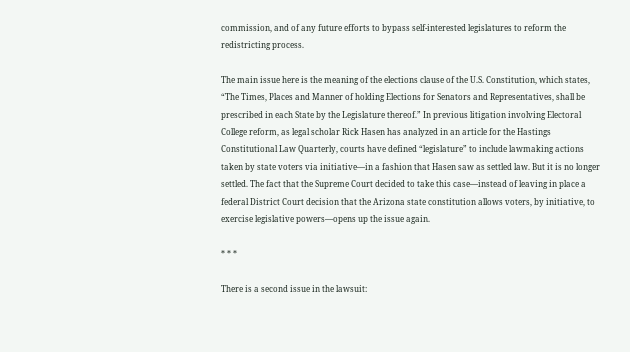commission, and of any future efforts to bypass self-interested legislatures to reform the redistricting process.

The main issue here is the meaning of the elections clause of the U.S. Constitution, which states, “The Times, Places and Manner of holding Elections for Senators and Representatives, shall be prescribed in each State by the Legislature thereof.” In previous litigation involving Electoral College reform, as legal scholar Rick Hasen has analyzed in an article for the Hastings Constitutional Law Quarterly, courts have defined “legislature” to include lawmaking actions taken by state voters via initiative—in a fashion that Hasen saw as settled law. But it is no longer settled. The fact that the Supreme Court decided to take this case—instead of leaving in place a federal District Court decision that the Arizona state constitution allows voters, by initiative, to exercise legislative powers—opens up the issue again.

* * *

There is a second issue in the lawsuit: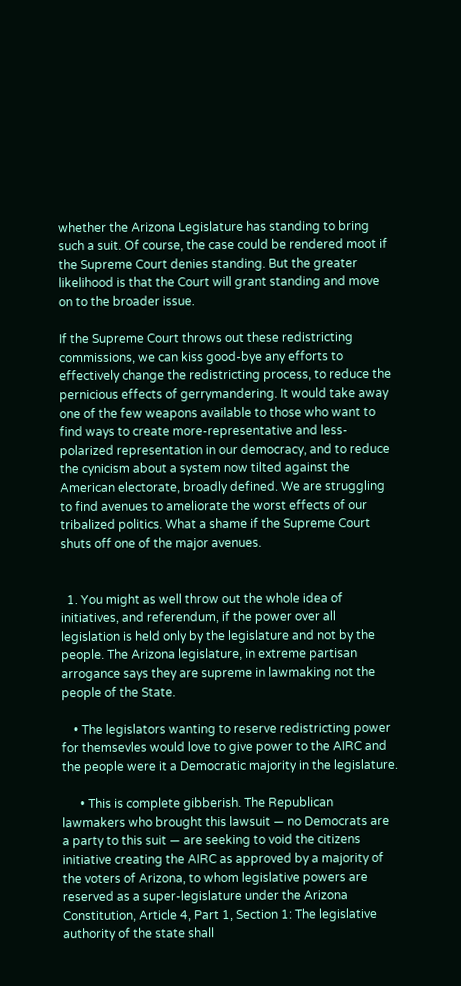whether the Arizona Legislature has standing to bring such a suit. Of course, the case could be rendered moot if the Supreme Court denies standing. But the greater likelihood is that the Court will grant standing and move on to the broader issue.

If the Supreme Court throws out these redistricting commissions, we can kiss good-bye any efforts to effectively change the redistricting process, to reduce the pernicious effects of gerrymandering. It would take away one of the few weapons available to those who want to find ways to create more-representative and less-polarized representation in our democracy, and to reduce the cynicism about a system now tilted against the American electorate, broadly defined. We are struggling to find avenues to ameliorate the worst effects of our tribalized politics. What a shame if the Supreme Court shuts off one of the major avenues.


  1. You might as well throw out the whole idea of initiatives, and referendum, if the power over all legislation is held only by the legislature and not by the people. The Arizona legislature, in extreme partisan arrogance says they are supreme in lawmaking not the people of the State.

    • The legislators wanting to reserve redistricting power for themsevles would love to give power to the AIRC and the people were it a Democratic majority in the legislature.

      • This is complete gibberish. The Republican lawmakers who brought this lawsuit — no Democrats are a party to this suit — are seeking to void the citizens initiative creating the AIRC as approved by a majority of the voters of Arizona, to whom legislative powers are reserved as a super-legislature under the Arizona Constitution, Article 4, Part 1, Section 1: The legislative authority of the state shall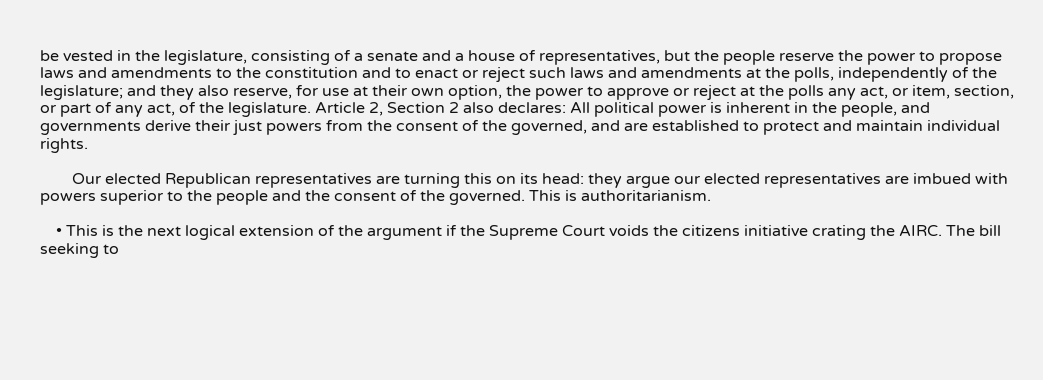be vested in the legislature, consisting of a senate and a house of representatives, but the people reserve the power to propose laws and amendments to the constitution and to enact or reject such laws and amendments at the polls, independently of the legislature; and they also reserve, for use at their own option, the power to approve or reject at the polls any act, or item, section, or part of any act, of the legislature. Article 2, Section 2 also declares: All political power is inherent in the people, and governments derive their just powers from the consent of the governed, and are established to protect and maintain individual rights.

        Our elected Republican representatives are turning this on its head: they argue our elected representatives are imbued with powers superior to the people and the consent of the governed. This is authoritarianism.

    • This is the next logical extension of the argument if the Supreme Court voids the citizens initiative crating the AIRC. The bill seeking to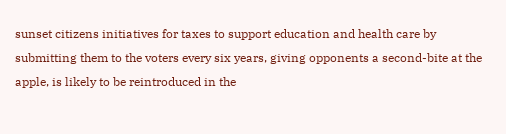sunset citizens initiatives for taxes to support education and health care by submitting them to the voters every six years, giving opponents a second-bite at the apple, is likely to be reintroduced in the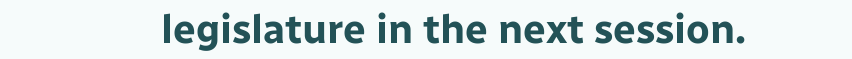legislature in the next session.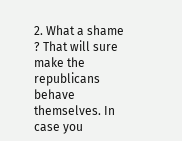2. What a shame ? That will sure make the republicans behave themselves. In case you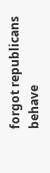forgot republicans behave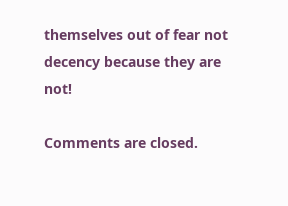themselves out of fear not decency because they are not!

Comments are closed.